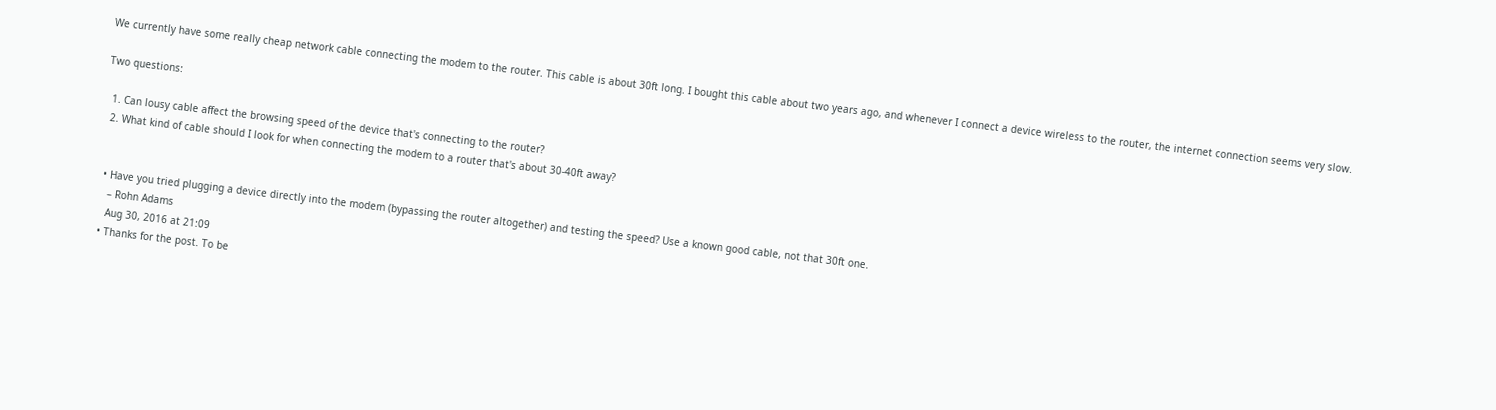We currently have some really cheap network cable connecting the modem to the router. This cable is about 30ft long. I bought this cable about two years ago, and whenever I connect a device wireless to the router, the internet connection seems very slow.

Two questions:

  1. Can lousy cable affect the browsing speed of the device that's connecting to the router?
  2. What kind of cable should I look for when connecting the modem to a router that's about 30-40ft away?


  • Have you tried plugging a device directly into the modem (bypassing the router altogether) and testing the speed? Use a known good cable, not that 30ft one.
    – Rohn Adams
    Aug 30, 2016 at 21:09
  • Thanks for the post. To be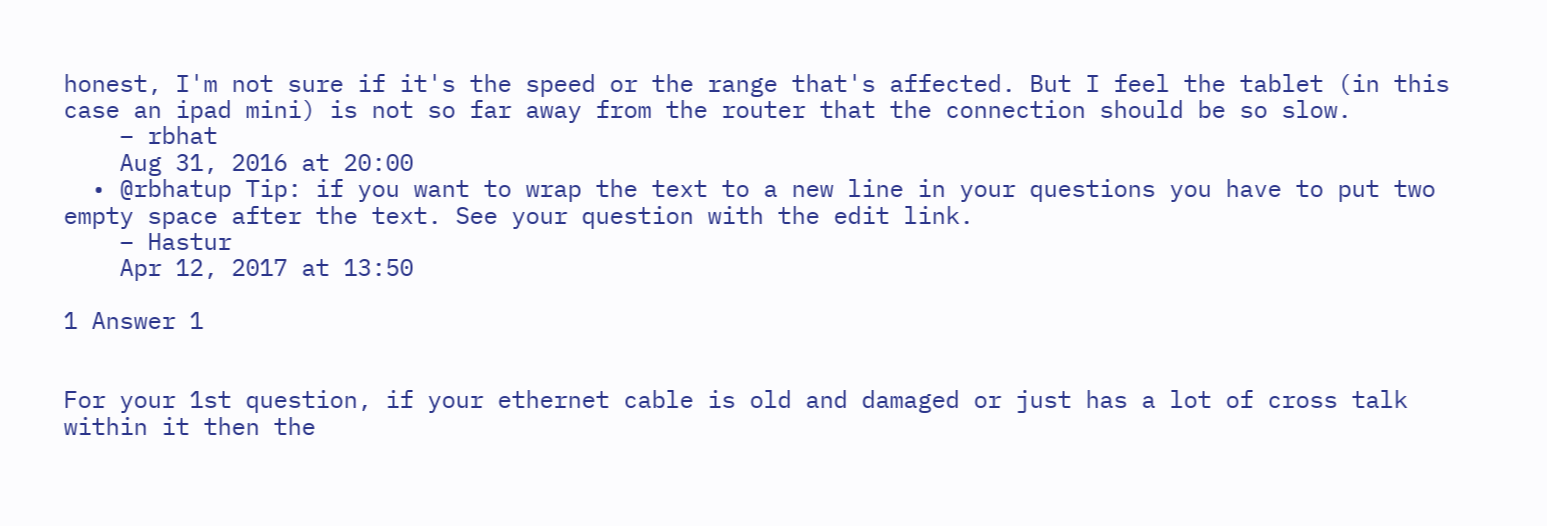honest, I'm not sure if it's the speed or the range that's affected. But I feel the tablet (in this case an ipad mini) is not so far away from the router that the connection should be so slow.
    – rbhat
    Aug 31, 2016 at 20:00
  • @rbhatup Tip: if you want to wrap the text to a new line in your questions you have to put two empty space after the text. See your question with the edit link.
    – Hastur
    Apr 12, 2017 at 13:50

1 Answer 1


For your 1st question, if your ethernet cable is old and damaged or just has a lot of cross talk within it then the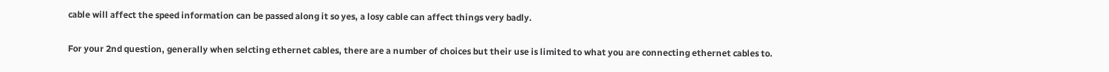cable will affect the speed information can be passed along it so yes, a losy cable can affect things very badly.

For your 2nd question, generally when selcting ethernet cables, there are a number of choices but their use is limited to what you are connecting ethernet cables to.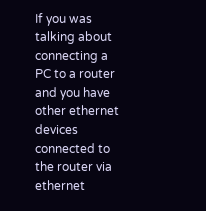If you was talking about connecting a PC to a router and you have other ethernet devices connected to the router via ethernet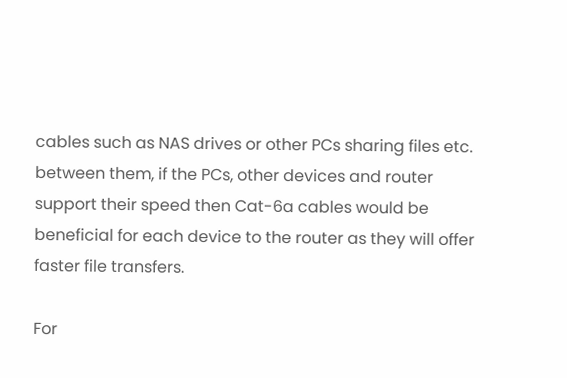cables such as NAS drives or other PCs sharing files etc. between them, if the PCs, other devices and router support their speed then Cat-6a cables would be beneficial for each device to the router as they will offer faster file transfers.

For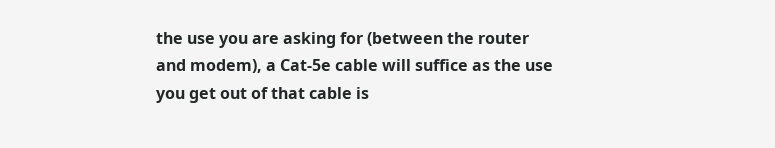the use you are asking for (between the router and modem), a Cat-5e cable will suffice as the use you get out of that cable is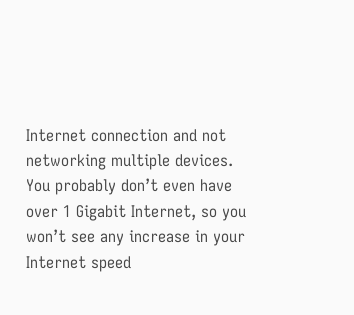Internet connection and not networking multiple devices. You probably don’t even have over 1 Gigabit Internet, so you won’t see any increase in your Internet speed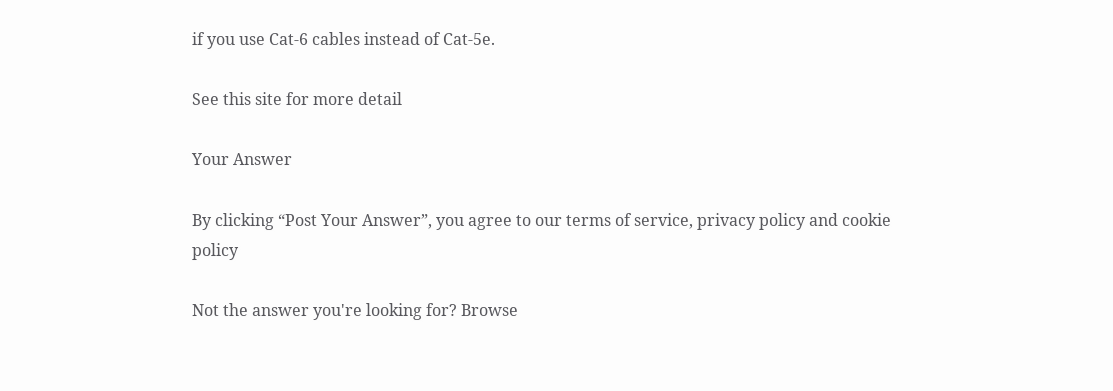if you use Cat-6 cables instead of Cat-5e.

See this site for more detail

Your Answer

By clicking “Post Your Answer”, you agree to our terms of service, privacy policy and cookie policy

Not the answer you're looking for? Browse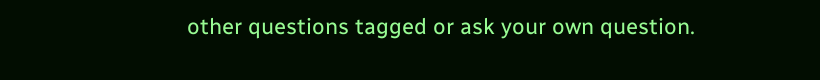other questions tagged or ask your own question.